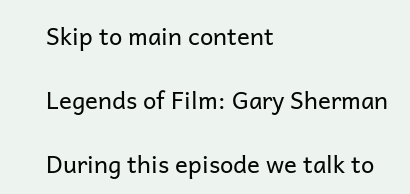Skip to main content

Legends of Film: Gary Sherman

During this episode we talk to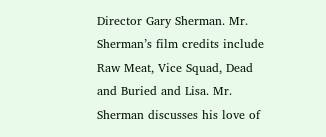Director Gary Sherman. Mr. Sherman’s film credits include Raw Meat, Vice Squad, Dead and Buried and Lisa. Mr. Sherman discusses his love of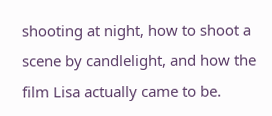shooting at night, how to shoot a scene by candlelight, and how the film Lisa actually came to be.